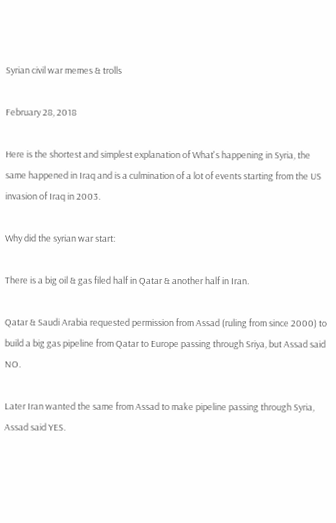Syrian civil war memes & trolls

February 28, 2018

Here is the shortest and simplest explanation of What's happening in Syria, the same happened in Iraq and is a culmination of a lot of events starting from the US invasion of Iraq in 2003.

Why did the syrian war start:

There is a big oil & gas filed half in Qatar & another half in Iran.

Qatar & Saudi Arabia requested permission from Assad (ruling from since 2000) to build a big gas pipeline from Qatar to Europe passing through Sriya, but Assad said NO.

Later Iran wanted the same from Assad to make pipeline passing through Syria, Assad said YES.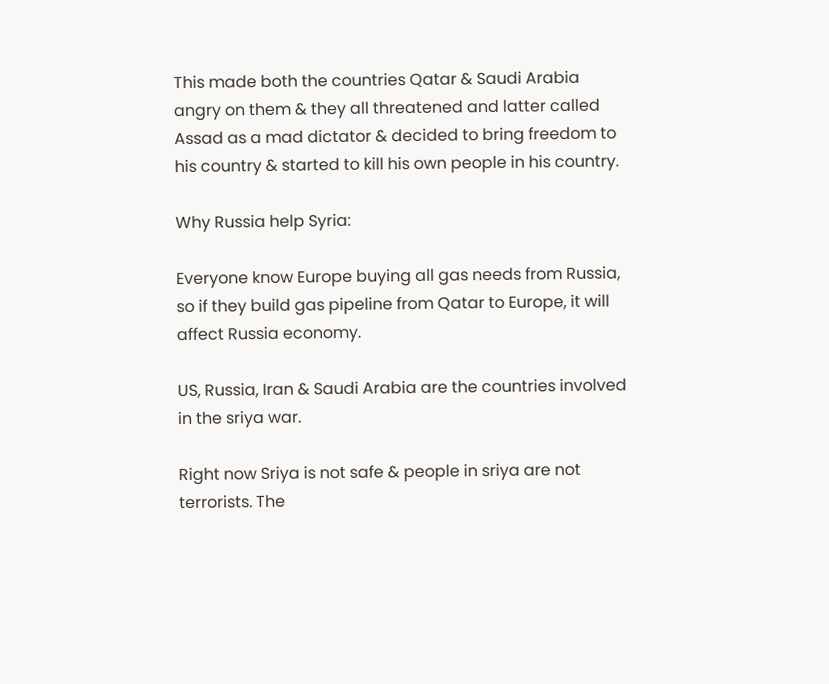This made both the countries Qatar & Saudi Arabia angry on them & they all threatened and latter called Assad as a mad dictator & decided to bring freedom to his country & started to kill his own people in his country.

Why Russia help Syria:

Everyone know Europe buying all gas needs from Russia, so if they build gas pipeline from Qatar to Europe, it will affect Russia economy.

US, Russia, Iran & Saudi Arabia are the countries involved in the sriya war.

Right now Sriya is not safe & people in sriya are not terrorists. The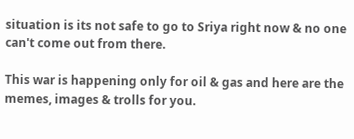situation is its not safe to go to Sriya right now & no one can't come out from there.

This war is happening only for oil & gas and here are the memes, images & trolls for you.